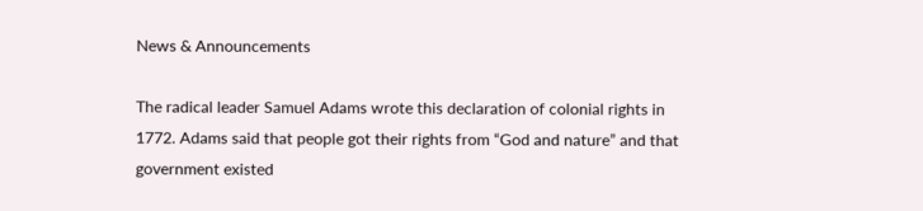News & Announcements

The radical leader Samuel Adams wrote this declaration of colonial rights in 1772. Adams said that people got their rights from “God and nature” and that government existed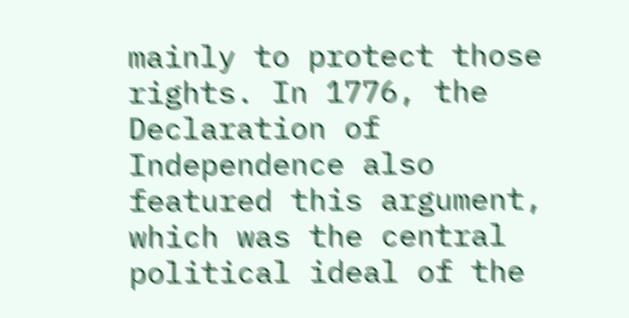mainly to protect those rights. In 1776, the Declaration of Independence also featured this argument, which was the central political ideal of the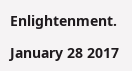Enlightenment.

January 28 2017